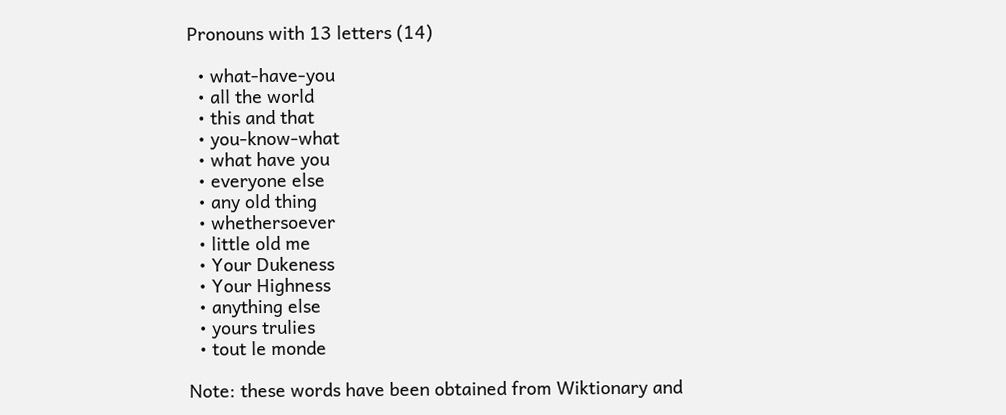Pronouns with 13 letters (14)

  • what-have-you
  • all the world
  • this and that
  • you-know-what
  • what have you
  • everyone else
  • any old thing
  • whethersoever
  • little old me
  • Your Dukeness
  • Your Highness
  • anything else
  • yours trulies
  • tout le monde

Note: these words have been obtained from Wiktionary and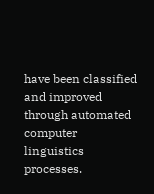have been classified and improved through automated computer linguistics processes.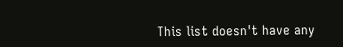This list doesn't have any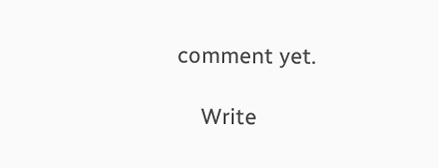comment yet.

    Write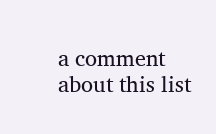a comment about this list